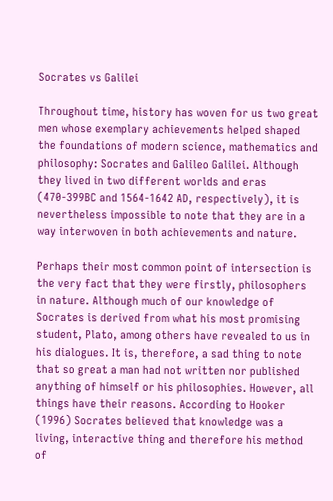Socrates vs Galilei

Throughout time, history has woven for us two great men whose exemplary achievements helped shaped the foundations of modern science, mathematics and philosophy: Socrates and Galileo Galilei. Although they lived in two different worlds and eras (470-399BC and 1564-1642 AD, respectively), it is nevertheless impossible to note that they are in a way interwoven in both achievements and nature.

Perhaps their most common point of intersection is the very fact that they were firstly, philosophers in nature. Although much of our knowledge of Socrates is derived from what his most promising student, Plato, among others have revealed to us in his dialogues. It is, therefore, a sad thing to note that so great a man had not written nor published anything of himself or his philosophies. However, all things have their reasons. According to Hooker (1996) Socrates believed that knowledge was a living, interactive thing and therefore his method of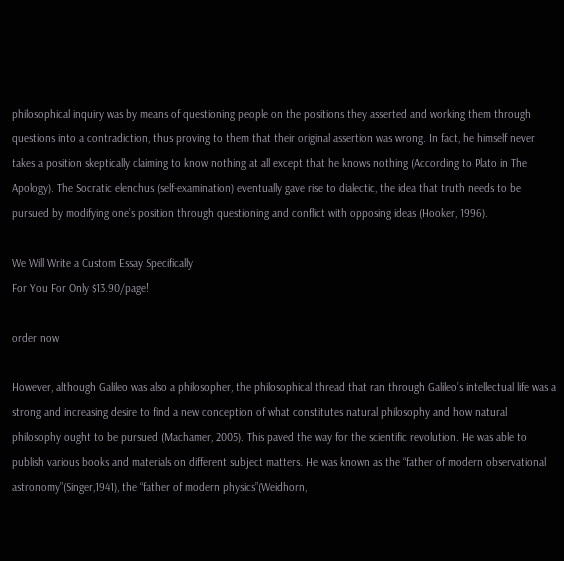philosophical inquiry was by means of questioning people on the positions they asserted and working them through questions into a contradiction, thus proving to them that their original assertion was wrong. In fact, he himself never takes a position skeptically claiming to know nothing at all except that he knows nothing (According to Plato in The Apology). The Socratic elenchus (self-examination) eventually gave rise to dialectic, the idea that truth needs to be pursued by modifying one’s position through questioning and conflict with opposing ideas (Hooker, 1996).

We Will Write a Custom Essay Specifically
For You For Only $13.90/page!

order now

However, although Galileo was also a philosopher, the philosophical thread that ran through Galileo’s intellectual life was a strong and increasing desire to find a new conception of what constitutes natural philosophy and how natural philosophy ought to be pursued (Machamer, 2005). This paved the way for the scientific revolution. He was able to publish various books and materials on different subject matters. He was known as the “father of modern observational astronomy”(Singer,1941), the “father of modern physics”(Weidhorn,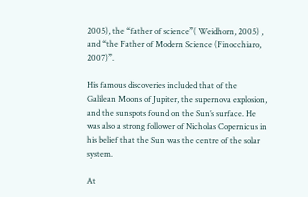2005), the “father of science”( Weidhorn, 2005) , and “the Father of Modern Science (Finocchiaro, 2007)”.

His famous discoveries included that of the Galilean Moons of Jupiter, the supernova explosion, and the sunspots found on the Sun’s surface. He was also a strong follower of Nicholas Copernicus in his belief that the Sun was the centre of the solar system.

At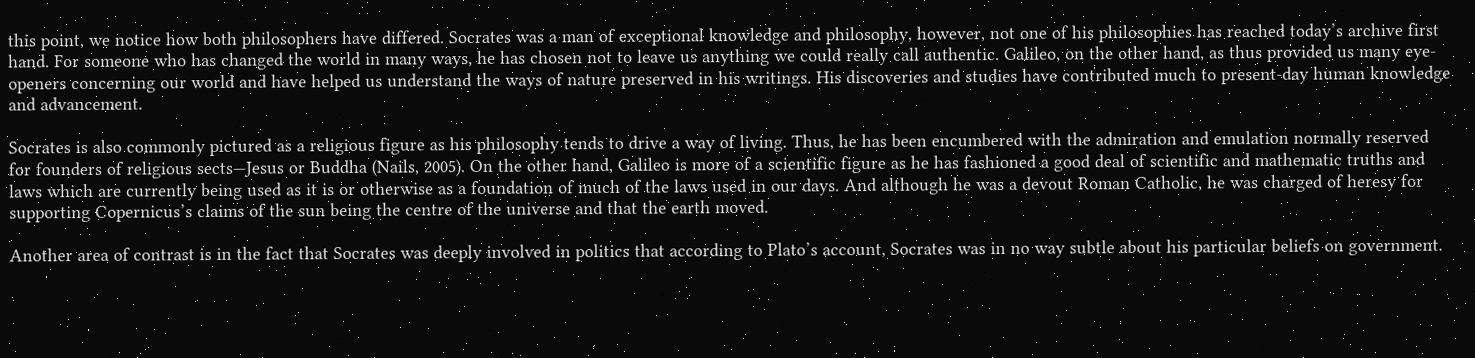this point, we notice how both philosophers have differed. Socrates was a man of exceptional knowledge and philosophy, however, not one of his philosophies has reached today’s archive first hand. For someone who has changed the world in many ways, he has chosen not to leave us anything we could really call authentic. Galileo, on the other hand, as thus provided us many eye-openers concerning our world and have helped us understand the ways of nature preserved in his writings. His discoveries and studies have contributed much to present-day human knowledge and advancement.

Socrates is also commonly pictured as a religious figure as his philosophy tends to drive a way of living. Thus, he has been encumbered with the admiration and emulation normally reserved for founders of religious sects—Jesus or Buddha (Nails, 2005). On the other hand, Galileo is more of a scientific figure as he has fashioned a good deal of scientific and mathematic truths and laws which are currently being used as it is or otherwise as a foundation of much of the laws used in our days. And although he was a devout Roman Catholic, he was charged of heresy for supporting Copernicus’s claims of the sun being the centre of the universe and that the earth moved.

Another area of contrast is in the fact that Socrates was deeply involved in politics that according to Plato’s account, Socrates was in no way subtle about his particular beliefs on government.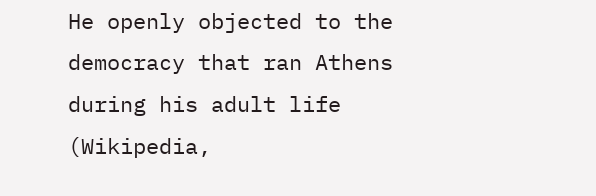He openly objected to the democracy that ran Athens during his adult life (Wikipedia,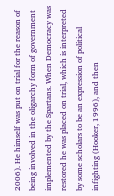2006). He himself was put on trial for the reason of being involved in the oligarchy form of government implemented by the Spartans. When Democracy was restored he was placed on trial, which is interpreted by some scholars to be an expression of political infighting (Hooker, 1996), and then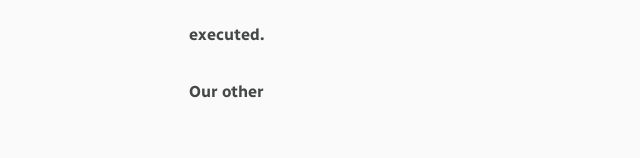executed.

Our other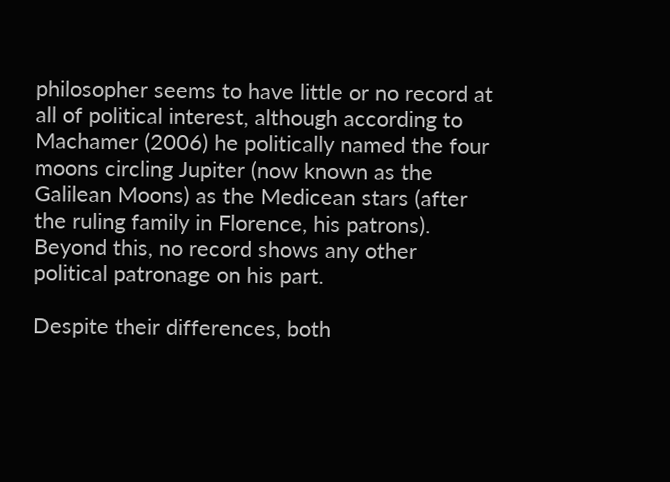philosopher seems to have little or no record at all of political interest, although according to Machamer (2006) he politically named the four moons circling Jupiter (now known as the Galilean Moons) as the Medicean stars (after the ruling family in Florence, his patrons). Beyond this, no record shows any other political patronage on his part.

Despite their differences, both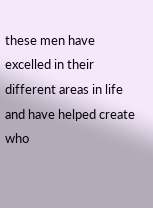these men have excelled in their different areas in life and have helped create who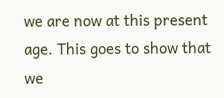we are now at this present age. This goes to show that we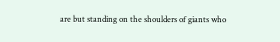are but standing on the shoulders of giants who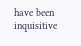have been inquisitive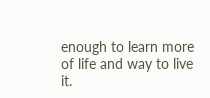enough to learn more of life and way to live it.